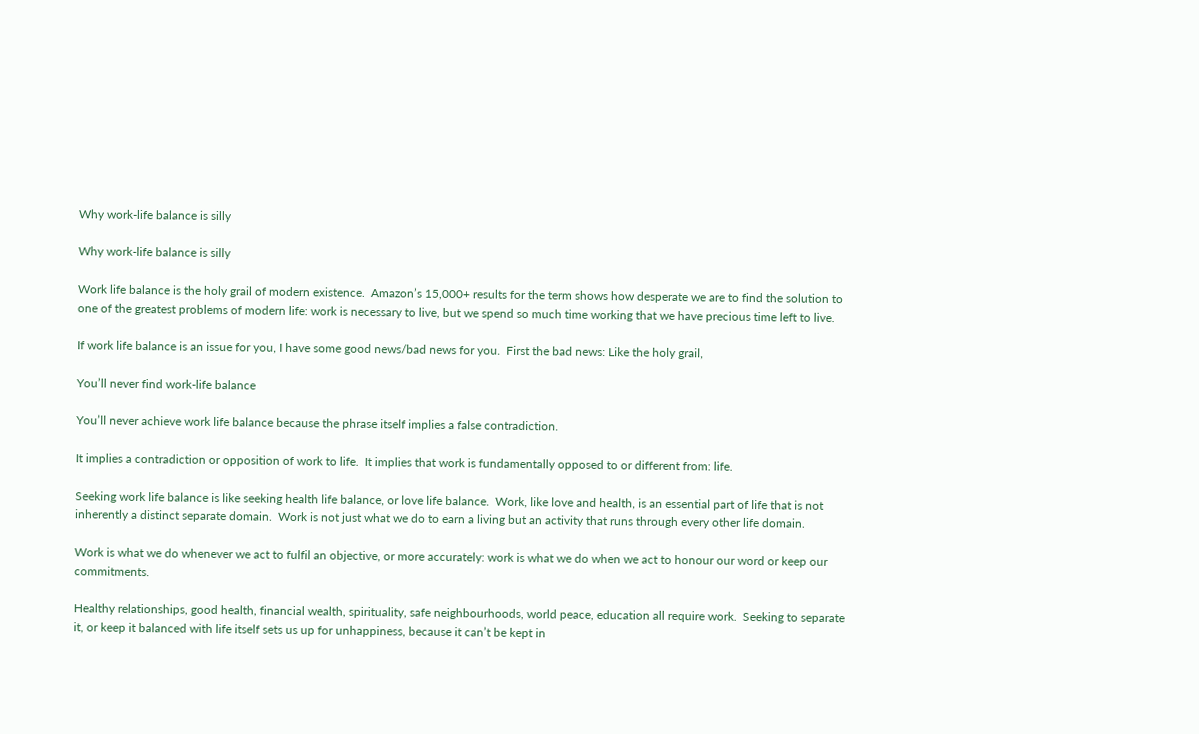Why work-life balance is silly

Why work-life balance is silly

Work life balance is the holy grail of modern existence.  Amazon’s 15,000+ results for the term shows how desperate we are to find the solution to one of the greatest problems of modern life: work is necessary to live, but we spend so much time working that we have precious time left to live.

If work life balance is an issue for you, I have some good news/bad news for you.  First the bad news: Like the holy grail,

You’ll never find work-life balance

You’ll never achieve work life balance because the phrase itself implies a false contradiction.

It implies a contradiction or opposition of work to life.  It implies that work is fundamentally opposed to or different from: life.

Seeking work life balance is like seeking health life balance, or love life balance.  Work, like love and health, is an essential part of life that is not inherently a distinct separate domain.  Work is not just what we do to earn a living but an activity that runs through every other life domain.

Work is what we do whenever we act to fulfil an objective, or more accurately: work is what we do when we act to honour our word or keep our commitments.

Healthy relationships, good health, financial wealth, spirituality, safe neighbourhoods, world peace, education all require work.  Seeking to separate it, or keep it balanced with life itself sets us up for unhappiness, because it can’t be kept in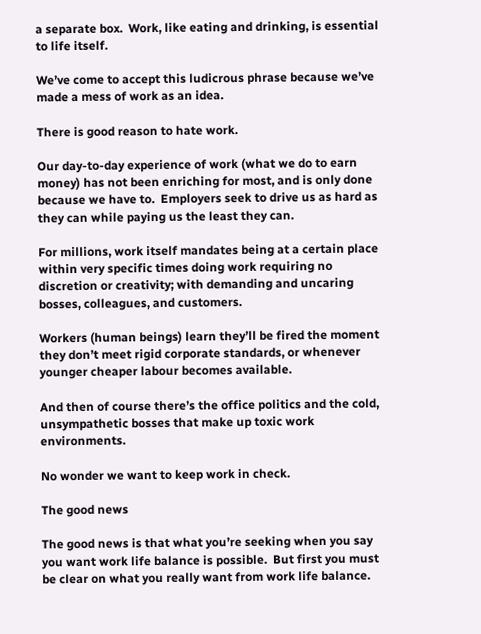a separate box.  Work, like eating and drinking, is essential to life itself.

We’ve come to accept this ludicrous phrase because we’ve made a mess of work as an idea.

There is good reason to hate work.

Our day-to-day experience of work (what we do to earn money) has not been enriching for most, and is only done because we have to.  Employers seek to drive us as hard as they can while paying us the least they can.

For millions, work itself mandates being at a certain place within very specific times doing work requiring no discretion or creativity; with demanding and uncaring bosses, colleagues, and customers.

Workers (human beings) learn they’ll be fired the moment they don’t meet rigid corporate standards, or whenever younger cheaper labour becomes available.

And then of course there’s the office politics and the cold, unsympathetic bosses that make up toxic work environments.

No wonder we want to keep work in check.

The good news

The good news is that what you’re seeking when you say you want work life balance is possible.  But first you must be clear on what you really want from work life balance.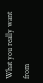What you really want from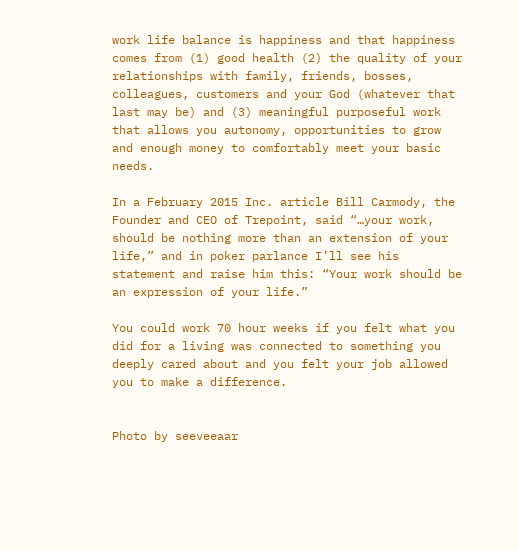work life balance is happiness and that happiness comes from (1) good health (2) the quality of your relationships with family, friends, bosses, colleagues, customers and your God (whatever that last may be) and (3) meaningful purposeful work that allows you autonomy, opportunities to grow and enough money to comfortably meet your basic needs.

In a February 2015 Inc. article Bill Carmody, the Founder and CEO of Trepoint, said “…your work, should be nothing more than an extension of your life,” and in poker parlance I’ll see his statement and raise him this: “Your work should be an expression of your life.”

You could work 70 hour weeks if you felt what you did for a living was connected to something you deeply cared about and you felt your job allowed you to make a difference.


Photo by seeveeaar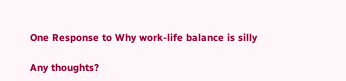One Response to Why work-life balance is silly

Any thoughts?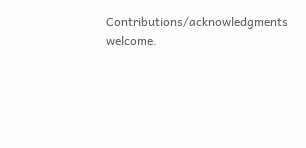Contributions/acknowledgments welcome.